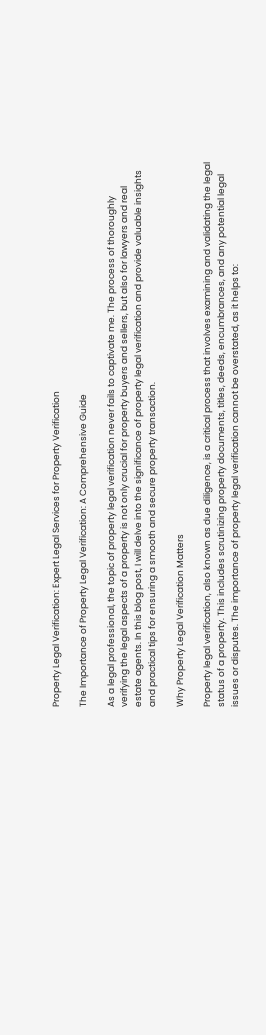Property Legal Verification: Expert Legal Services for Property Verification

The Importance of Property Legal Verification: A Comprehensive Guide

As a legal professional, the topic of property legal verification never fails to captivate me. The process of thoroughly verifying the legal aspects of a property is not only crucial for property buyers and sellers, but also for lawyers and real estate agents. In this blog post, I will delve into the significance of property legal verification and provide valuable insights and practical tips for ensuring a smooth and secure property transaction.

Why Property Legal Verification Matters

Property legal verification, also known as due diligence, is a critical process that involves examining and validating the legal status of a property. This includes scrutinizing property documents, titles, deeds, encumbrances, and any potential legal issues or disputes. The importance of property legal verification cannot be overstated, as it helps to: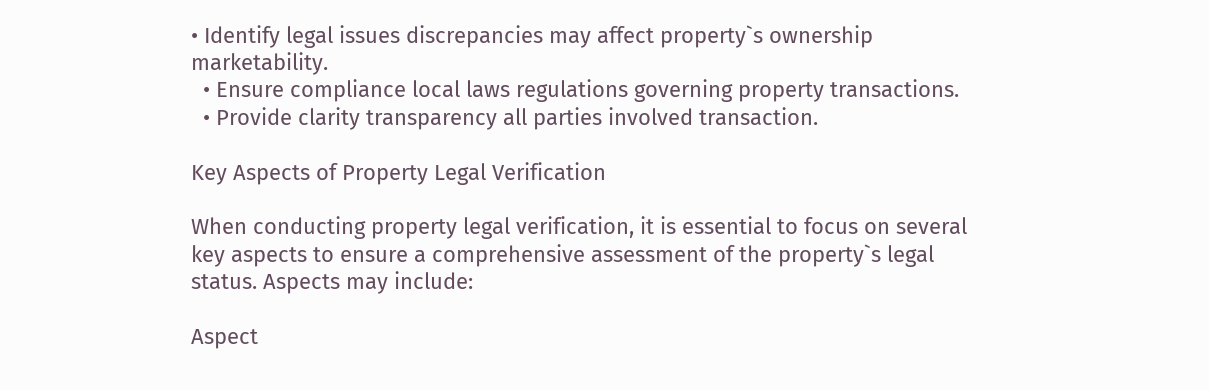• Identify legal issues discrepancies may affect property`s ownership marketability.
  • Ensure compliance local laws regulations governing property transactions.
  • Provide clarity transparency all parties involved transaction.

Key Aspects of Property Legal Verification

When conducting property legal verification, it is essential to focus on several key aspects to ensure a comprehensive assessment of the property`s legal status. Aspects may include:

Aspect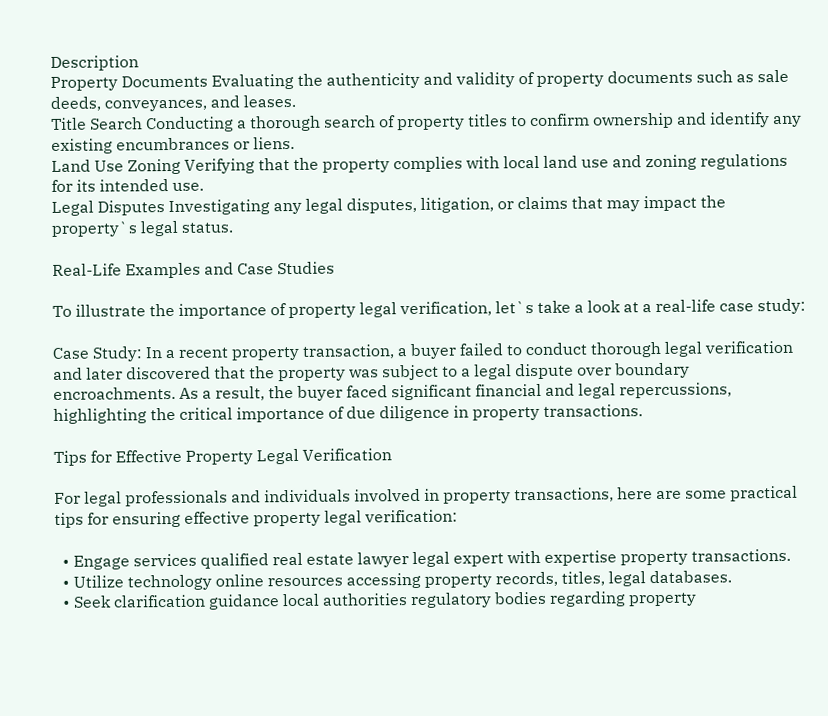Description
Property Documents Evaluating the authenticity and validity of property documents such as sale deeds, conveyances, and leases.
Title Search Conducting a thorough search of property titles to confirm ownership and identify any existing encumbrances or liens.
Land Use Zoning Verifying that the property complies with local land use and zoning regulations for its intended use.
Legal Disputes Investigating any legal disputes, litigation, or claims that may impact the property`s legal status.

Real-Life Examples and Case Studies

To illustrate the importance of property legal verification, let`s take a look at a real-life case study:

Case Study: In a recent property transaction, a buyer failed to conduct thorough legal verification and later discovered that the property was subject to a legal dispute over boundary encroachments. As a result, the buyer faced significant financial and legal repercussions, highlighting the critical importance of due diligence in property transactions.

Tips for Effective Property Legal Verification

For legal professionals and individuals involved in property transactions, here are some practical tips for ensuring effective property legal verification:

  • Engage services qualified real estate lawyer legal expert with expertise property transactions.
  • Utilize technology online resources accessing property records, titles, legal databases.
  • Seek clarification guidance local authorities regulatory bodies regarding property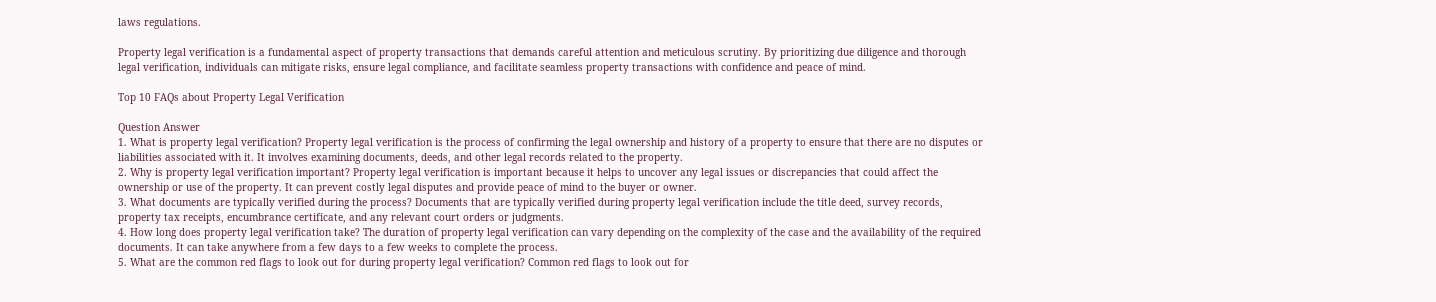laws regulations.

Property legal verification is a fundamental aspect of property transactions that demands careful attention and meticulous scrutiny. By prioritizing due diligence and thorough legal verification, individuals can mitigate risks, ensure legal compliance, and facilitate seamless property transactions with confidence and peace of mind.

Top 10 FAQs about Property Legal Verification

Question Answer
1. What is property legal verification? Property legal verification is the process of confirming the legal ownership and history of a property to ensure that there are no disputes or liabilities associated with it. It involves examining documents, deeds, and other legal records related to the property.
2. Why is property legal verification important? Property legal verification is important because it helps to uncover any legal issues or discrepancies that could affect the ownership or use of the property. It can prevent costly legal disputes and provide peace of mind to the buyer or owner.
3. What documents are typically verified during the process? Documents that are typically verified during property legal verification include the title deed, survey records, property tax receipts, encumbrance certificate, and any relevant court orders or judgments.
4. How long does property legal verification take? The duration of property legal verification can vary depending on the complexity of the case and the availability of the required documents. It can take anywhere from a few days to a few weeks to complete the process.
5. What are the common red flags to look out for during property legal verification? Common red flags to look out for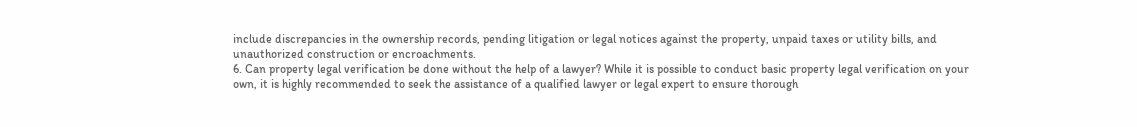include discrepancies in the ownership records, pending litigation or legal notices against the property, unpaid taxes or utility bills, and unauthorized construction or encroachments.
6. Can property legal verification be done without the help of a lawyer? While it is possible to conduct basic property legal verification on your own, it is highly recommended to seek the assistance of a qualified lawyer or legal expert to ensure thorough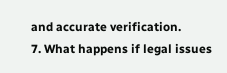and accurate verification.
7. What happens if legal issues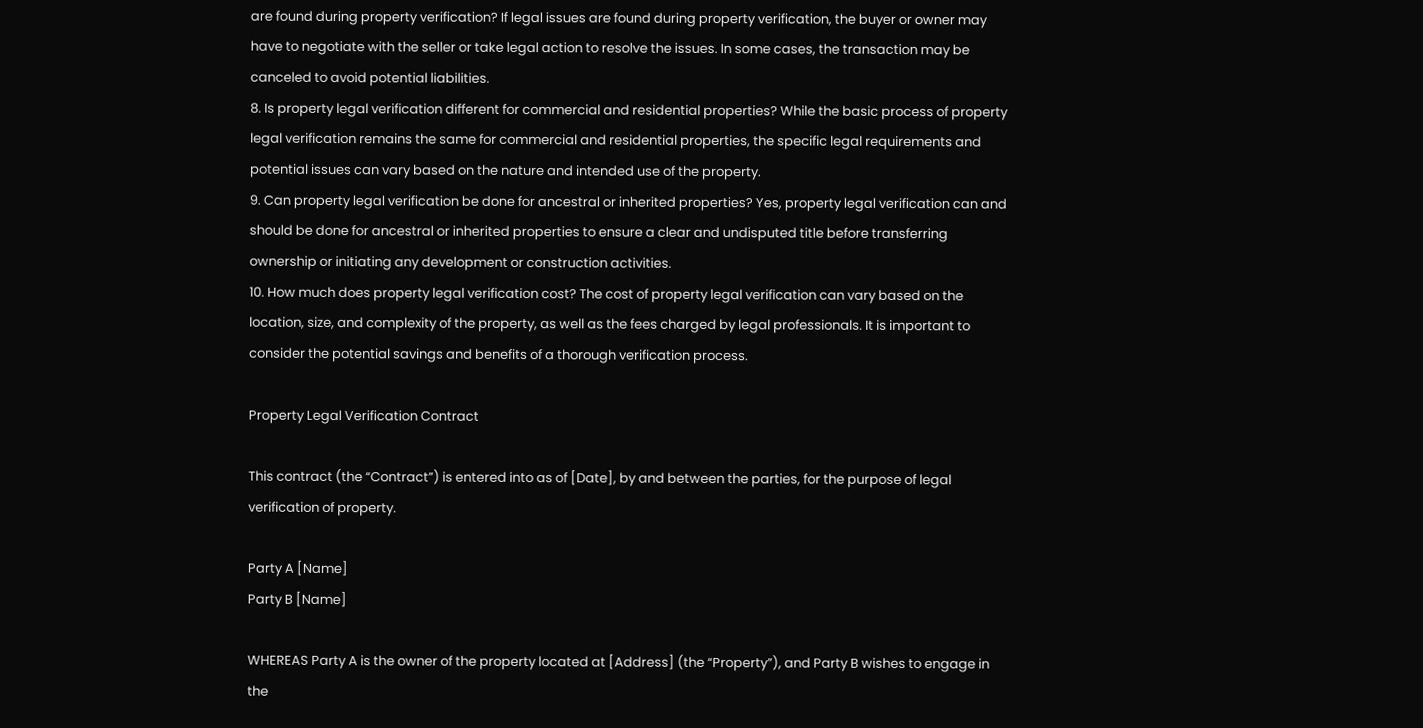are found during property verification? If legal issues are found during property verification, the buyer or owner may have to negotiate with the seller or take legal action to resolve the issues. In some cases, the transaction may be canceled to avoid potential liabilities.
8. Is property legal verification different for commercial and residential properties? While the basic process of property legal verification remains the same for commercial and residential properties, the specific legal requirements and potential issues can vary based on the nature and intended use of the property.
9. Can property legal verification be done for ancestral or inherited properties? Yes, property legal verification can and should be done for ancestral or inherited properties to ensure a clear and undisputed title before transferring ownership or initiating any development or construction activities.
10. How much does property legal verification cost? The cost of property legal verification can vary based on the location, size, and complexity of the property, as well as the fees charged by legal professionals. It is important to consider the potential savings and benefits of a thorough verification process.

Property Legal Verification Contract

This contract (the “Contract”) is entered into as of [Date], by and between the parties, for the purpose of legal verification of property.

Party A [Name]
Party B [Name]

WHEREAS Party A is the owner of the property located at [Address] (the “Property”), and Party B wishes to engage in the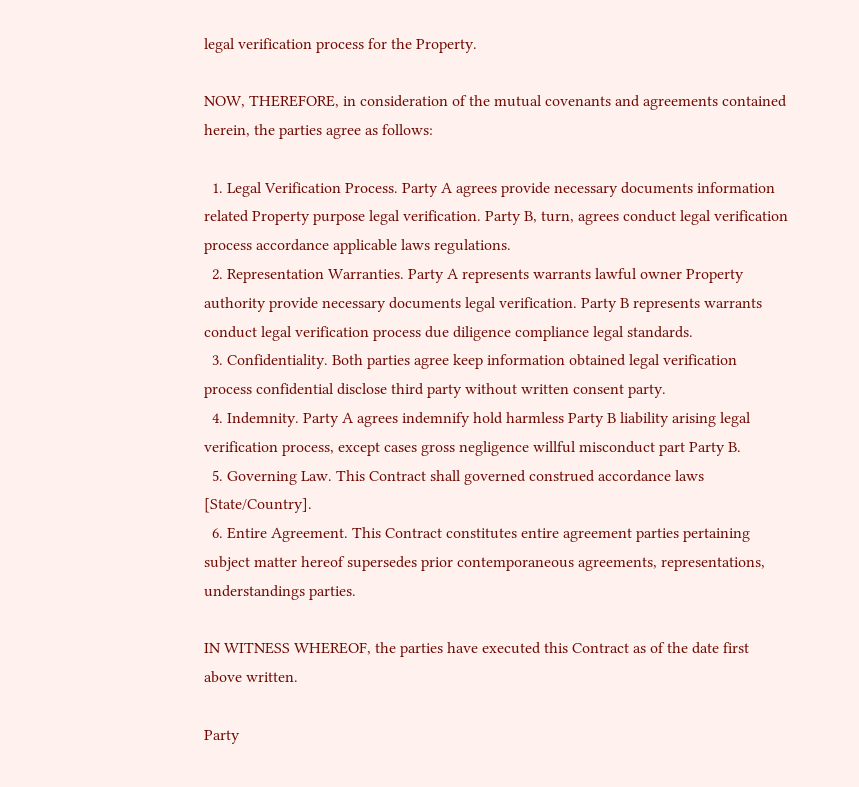legal verification process for the Property.

NOW, THEREFORE, in consideration of the mutual covenants and agreements contained herein, the parties agree as follows:

  1. Legal Verification Process. Party A agrees provide necessary documents information related Property purpose legal verification. Party B, turn, agrees conduct legal verification process accordance applicable laws regulations.
  2. Representation Warranties. Party A represents warrants lawful owner Property authority provide necessary documents legal verification. Party B represents warrants conduct legal verification process due diligence compliance legal standards.
  3. Confidentiality. Both parties agree keep information obtained legal verification process confidential disclose third party without written consent party.
  4. Indemnity. Party A agrees indemnify hold harmless Party B liability arising legal verification process, except cases gross negligence willful misconduct part Party B.
  5. Governing Law. This Contract shall governed construed accordance laws [State/Country].
  6. Entire Agreement. This Contract constitutes entire agreement parties pertaining subject matter hereof supersedes prior contemporaneous agreements, representations, understandings parties.

IN WITNESS WHEREOF, the parties have executed this Contract as of the date first above written.

Party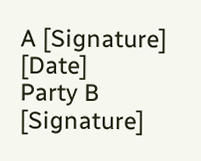A [Signature] [Date]
Party B [Signature]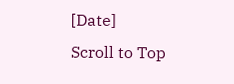[Date]
Scroll to Top